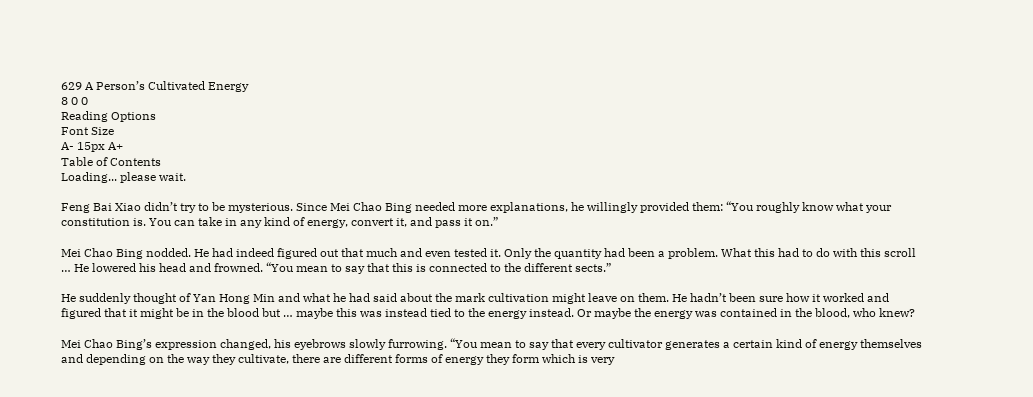629 A Person’s Cultivated Energy
8 0 0
Reading Options
Font Size
A- 15px A+
Table of Contents
Loading... please wait.

Feng Bai Xiao didn’t try to be mysterious. Since Mei Chao Bing needed more explanations, he willingly provided them: “You roughly know what your constitution is. You can take in any kind of energy, convert it, and pass it on.”

Mei Chao Bing nodded. He had indeed figured out that much and even tested it. Only the quantity had been a problem. What this had to do with this scroll … He lowered his head and frowned. “You mean to say that this is connected to the different sects.”

He suddenly thought of Yan Hong Min and what he had said about the mark cultivation might leave on them. He hadn’t been sure how it worked and figured that it might be in the blood but … maybe this was instead tied to the energy instead. Or maybe the energy was contained in the blood, who knew?

Mei Chao Bing’s expression changed, his eyebrows slowly furrowing. “You mean to say that every cultivator generates a certain kind of energy themselves and depending on the way they cultivate, there are different forms of energy they form which is very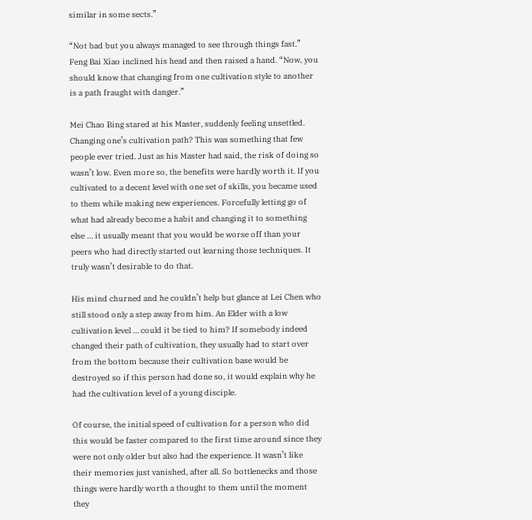similar in some sects.”

“Not bad but you always managed to see through things fast.” Feng Bai Xiao inclined his head and then raised a hand. “Now, you should know that changing from one cultivation style to another is a path fraught with danger.”

Mei Chao Bing stared at his Master, suddenly feeling unsettled. Changing one’s cultivation path? This was something that few people ever tried. Just as his Master had said, the risk of doing so wasn’t low. Even more so, the benefits were hardly worth it. If you cultivated to a decent level with one set of skills, you became used to them while making new experiences. Forcefully letting go of what had already become a habit and changing it to something else … it usually meant that you would be worse off than your peers who had directly started out learning those techniques. It truly wasn’t desirable to do that.

His mind churned and he couldn’t help but glance at Lei Chen who still stood only a step away from him. An Elder with a low cultivation level … could it be tied to him? If somebody indeed changed their path of cultivation, they usually had to start over from the bottom because their cultivation base would be destroyed so if this person had done so, it would explain why he had the cultivation level of a young disciple.

Of course, the initial speed of cultivation for a person who did this would be faster compared to the first time around since they were not only older but also had the experience. It wasn’t like their memories just vanished, after all. So bottlenecks and those things were hardly worth a thought to them until the moment they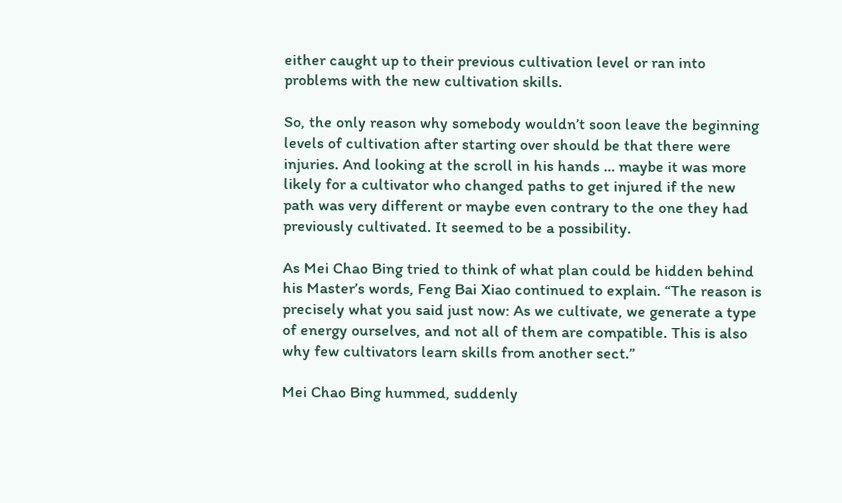either caught up to their previous cultivation level or ran into problems with the new cultivation skills.

So, the only reason why somebody wouldn’t soon leave the beginning levels of cultivation after starting over should be that there were injuries. And looking at the scroll in his hands … maybe it was more likely for a cultivator who changed paths to get injured if the new path was very different or maybe even contrary to the one they had previously cultivated. It seemed to be a possibility.

As Mei Chao Bing tried to think of what plan could be hidden behind his Master’s words, Feng Bai Xiao continued to explain. “The reason is precisely what you said just now: As we cultivate, we generate a type of energy ourselves, and not all of them are compatible. This is also why few cultivators learn skills from another sect.”

Mei Chao Bing hummed, suddenly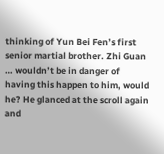thinking of Yun Bei Fen’s first senior martial brother. Zhi Guan … wouldn’t be in danger of having this happen to him, would he? He glanced at the scroll again and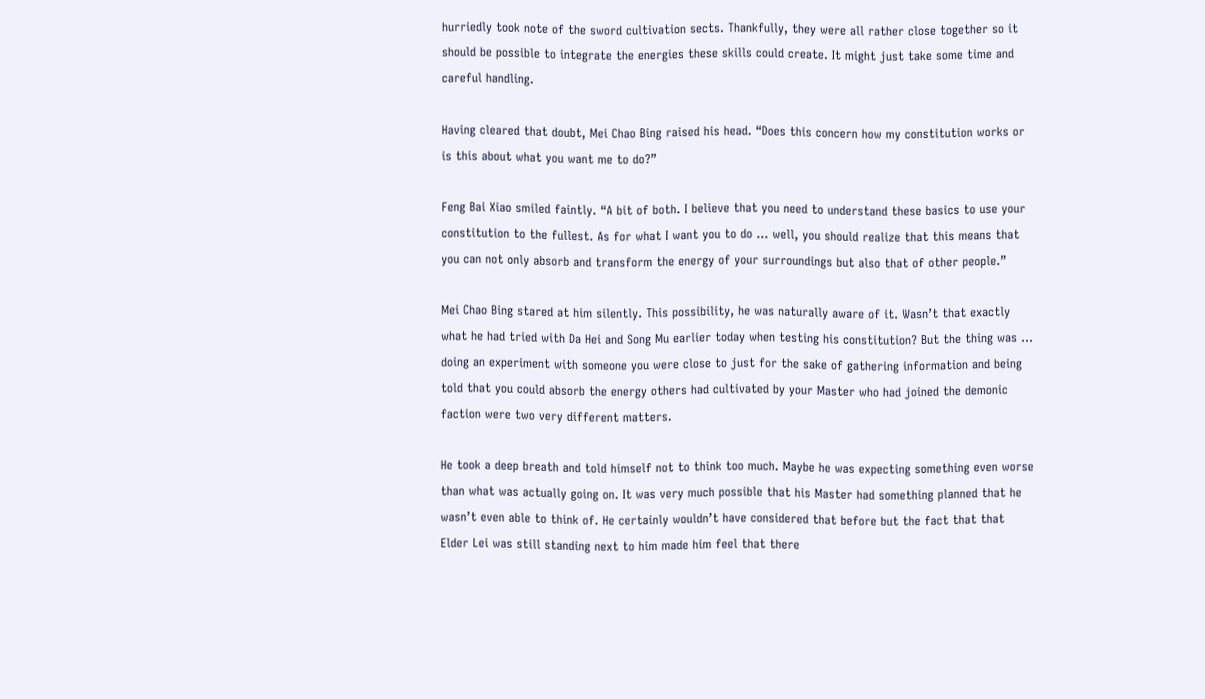hurriedly took note of the sword cultivation sects. Thankfully, they were all rather close together so it should be possible to integrate the energies these skills could create. It might just take some time and careful handling.

Having cleared that doubt, Mei Chao Bing raised his head. “Does this concern how my constitution works or is this about what you want me to do?”

Feng Bai Xiao smiled faintly. “A bit of both. I believe that you need to understand these basics to use your constitution to the fullest. As for what I want you to do … well, you should realize that this means that you can not only absorb and transform the energy of your surroundings but also that of other people.”

Mei Chao Bing stared at him silently. This possibility, he was naturally aware of it. Wasn’t that exactly what he had tried with Da Hei and Song Mu earlier today when testing his constitution? But the thing was … doing an experiment with someone you were close to just for the sake of gathering information and being told that you could absorb the energy others had cultivated by your Master who had joined the demonic faction were two very different matters.

He took a deep breath and told himself not to think too much. Maybe he was expecting something even worse than what was actually going on. It was very much possible that his Master had something planned that he wasn’t even able to think of. He certainly wouldn’t have considered that before but the fact that that Elder Lei was still standing next to him made him feel that there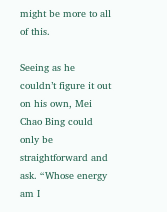might be more to all of this.

Seeing as he couldn’t figure it out on his own, Mei Chao Bing could only be straightforward and ask. “Whose energy am I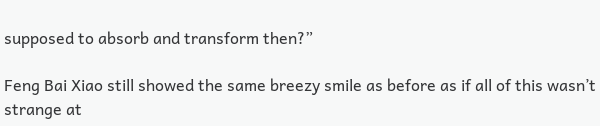supposed to absorb and transform then?”

Feng Bai Xiao still showed the same breezy smile as before as if all of this wasn’t strange at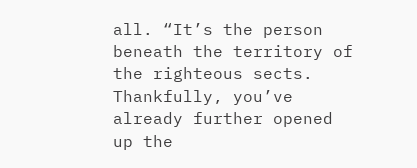all. “It’s the person beneath the territory of the righteous sects. Thankfully, you’ve already further opened up the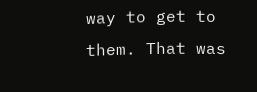way to get to them. That was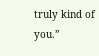truly kind of you.”